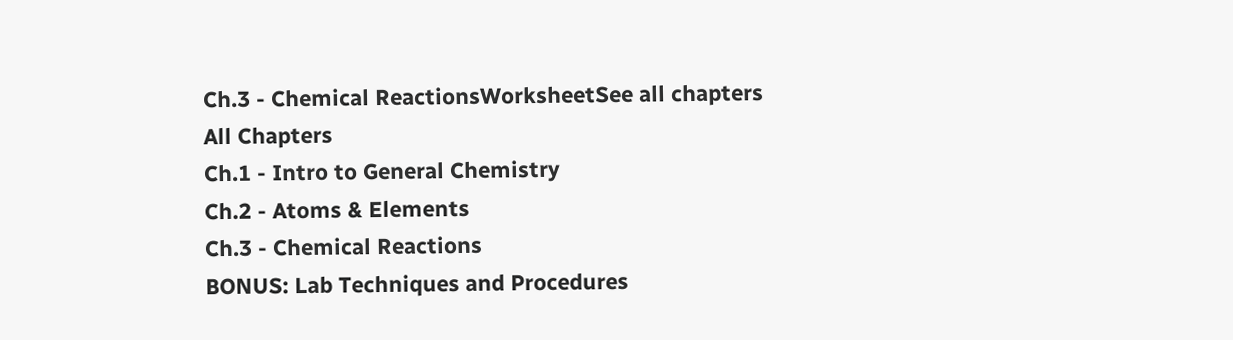Ch.3 - Chemical ReactionsWorksheetSee all chapters
All Chapters
Ch.1 - Intro to General Chemistry
Ch.2 - Atoms & Elements
Ch.3 - Chemical Reactions
BONUS: Lab Techniques and Procedures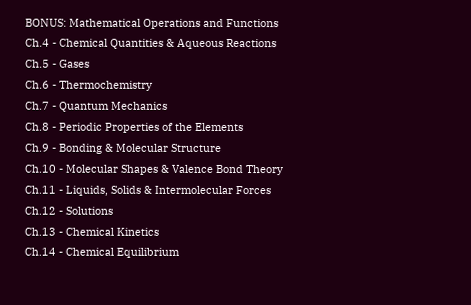BONUS: Mathematical Operations and Functions
Ch.4 - Chemical Quantities & Aqueous Reactions
Ch.5 - Gases
Ch.6 - Thermochemistry
Ch.7 - Quantum Mechanics
Ch.8 - Periodic Properties of the Elements
Ch.9 - Bonding & Molecular Structure
Ch.10 - Molecular Shapes & Valence Bond Theory
Ch.11 - Liquids, Solids & Intermolecular Forces
Ch.12 - Solutions
Ch.13 - Chemical Kinetics
Ch.14 - Chemical Equilibrium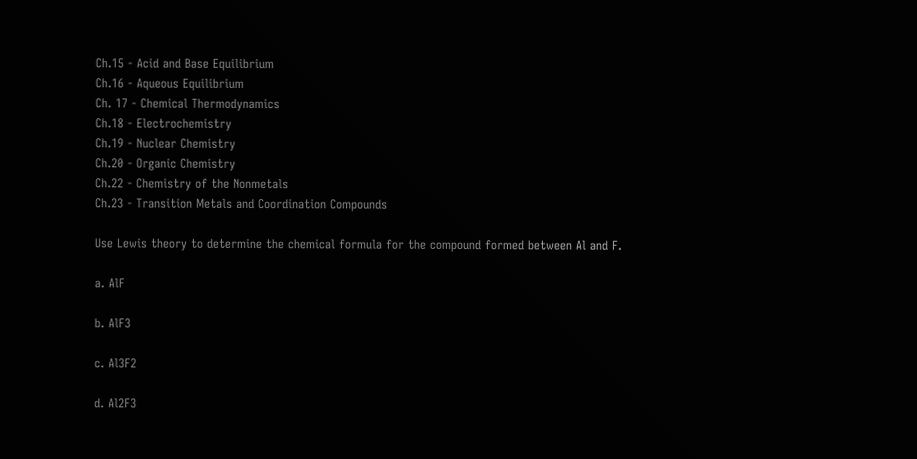Ch.15 - Acid and Base Equilibrium
Ch.16 - Aqueous Equilibrium
Ch. 17 - Chemical Thermodynamics
Ch.18 - Electrochemistry
Ch.19 - Nuclear Chemistry
Ch.20 - Organic Chemistry
Ch.22 - Chemistry of the Nonmetals
Ch.23 - Transition Metals and Coordination Compounds

Use Lewis theory to determine the chemical formula for the compound formed between Al and F.

a. AlF

b. AlF3

c. Al3F2

d. Al2F3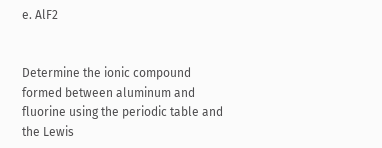e. AlF2


Determine the ionic compound formed between aluminum and fluorine using the periodic table and the Lewis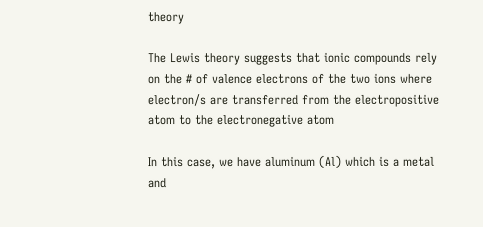theory

The Lewis theory suggests that ionic compounds rely on the # of valence electrons of the two ions where electron/s are transferred from the electropositive atom to the electronegative atom

In this case, we have aluminum (Al) which is a metal and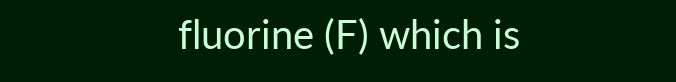fluorine (F) which is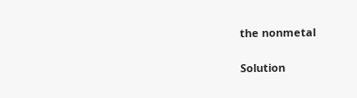the nonmetal

Solution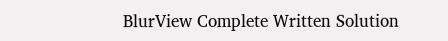BlurView Complete Written Solution